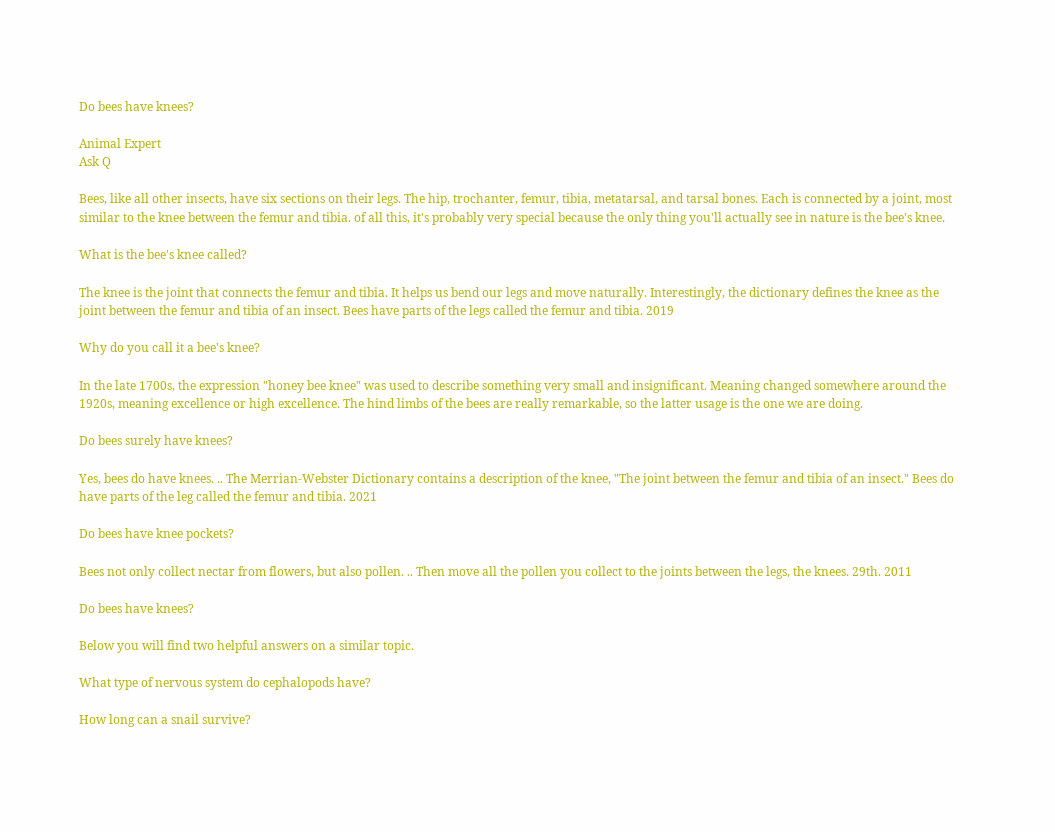Do bees have knees?

Animal Expert
Ask Q

Bees, like all other insects, have six sections on their legs. The hip, trochanter, femur, tibia, metatarsal, and tarsal bones. Each is connected by a joint, most similar to the knee between the femur and tibia. of all this, it's probably very special because the only thing you'll actually see in nature is the bee's knee.

What is the bee's knee called?

The knee is the joint that connects the femur and tibia. It helps us bend our legs and move naturally. Interestingly, the dictionary defines the knee as the joint between the femur and tibia of an insect. Bees have parts of the legs called the femur and tibia. 2019

Why do you call it a bee's knee?

In the late 1700s, the expression "honey bee knee" was used to describe something very small and insignificant. Meaning changed somewhere around the 1920s, meaning excellence or high excellence. The hind limbs of the bees are really remarkable, so the latter usage is the one we are doing.

Do bees surely have knees?

Yes, bees do have knees. .. The Merrian-Webster Dictionary contains a description of the knee, "The joint between the femur and tibia of an insect." Bees do have parts of the leg called the femur and tibia. 2021

Do bees have knee pockets?

Bees not only collect nectar from flowers, but also pollen. .. Then move all the pollen you collect to the joints between the legs, the knees. 29th. 2011

Do bees have knees?

Below you will find two helpful answers on a similar topic.

What type of nervous system do cephalopods have?

How long can a snail survive?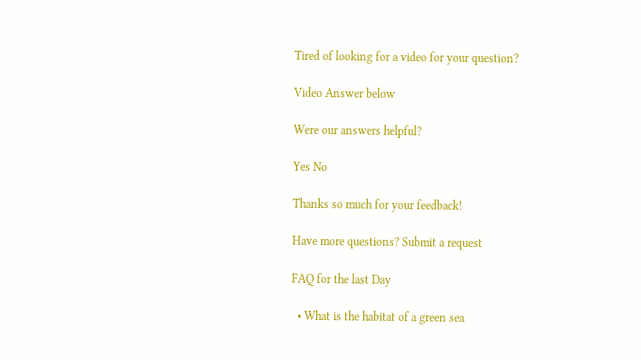Tired of looking for a video for your question?

Video Answer below

Were our answers helpful?

Yes No

Thanks so much for your feedback!

Have more questions? Submit a request

FAQ for the last Day

  • What is the habitat of a green sea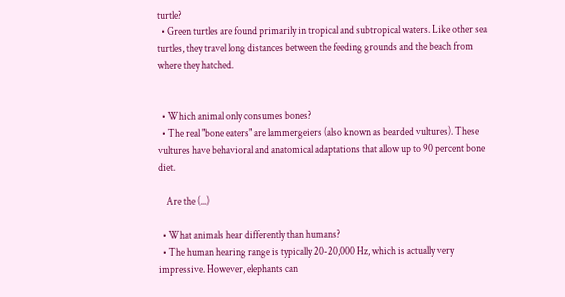turtle?
  • Green turtles are found primarily in tropical and subtropical waters. Like other sea turtles, they travel long distances between the feeding grounds and the beach from where they hatched.


  • Which animal only consumes bones?
  • The real "bone eaters" are lammergeiers (also known as bearded vultures). These vultures have behavioral and anatomical adaptations that allow up to 90 percent bone diet.

    Are the (...)

  • What animals hear differently than humans?
  • The human hearing range is typically 20-20,000 Hz, which is actually very impressive. However, elephants can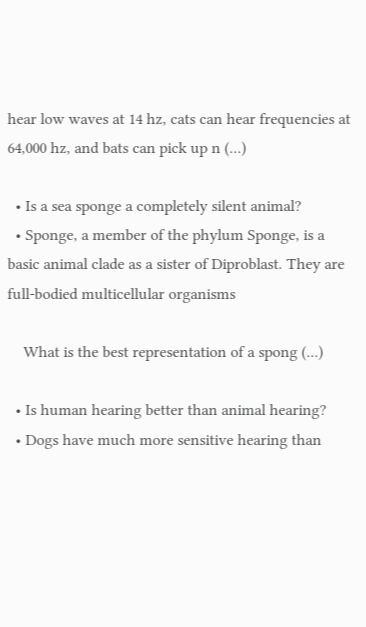hear low waves at 14 hz, cats can hear frequencies at 64,000 hz, and bats can pick up n (...)

  • Is a sea sponge a completely silent animal?
  • Sponge, a member of the phylum Sponge, is a basic animal clade as a sister of Diproblast. They are full-bodied multicellular organisms

    What is the best representation of a spong (...)

  • Is human hearing better than animal hearing?
  • Dogs have much more sensitive hearing than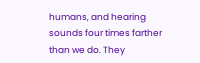humans, and hearing sounds four times farther than we do. They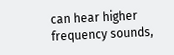can hear higher frequency sounds,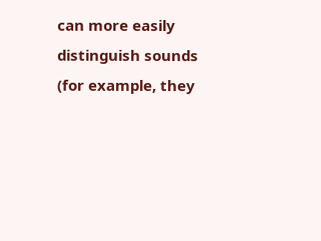can more easily distinguish sounds (for example, they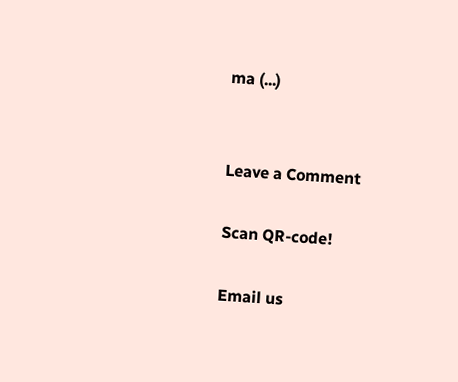ma (...)


Leave a Comment

Scan QR-code!

Email us